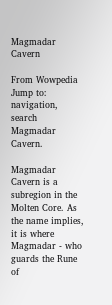Magmadar Cavern

From Wowpedia
Jump to: navigation, search
Magmadar Cavern.

Magmadar Cavern is a subregion in the Molten Core. As the name implies, it is where Magmadar - who guards the Rune of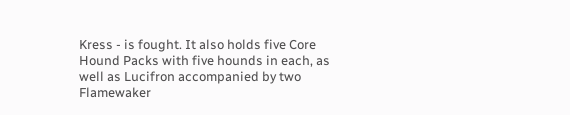Kress - is fought. It also holds five Core Hound Packs with five hounds in each, as well as Lucifron accompanied by two Flamewaker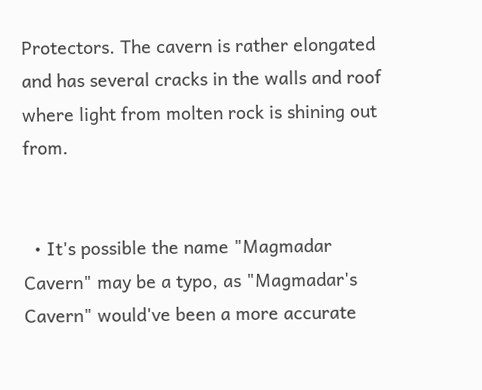Protectors. The cavern is rather elongated and has several cracks in the walls and roof where light from molten rock is shining out from.


  • It's possible the name "Magmadar Cavern" may be a typo, as "Magmadar's Cavern" would've been a more accurate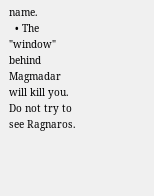name.
  • The "window" behind Magmadar will kill you. Do not try to see Ragnaros.